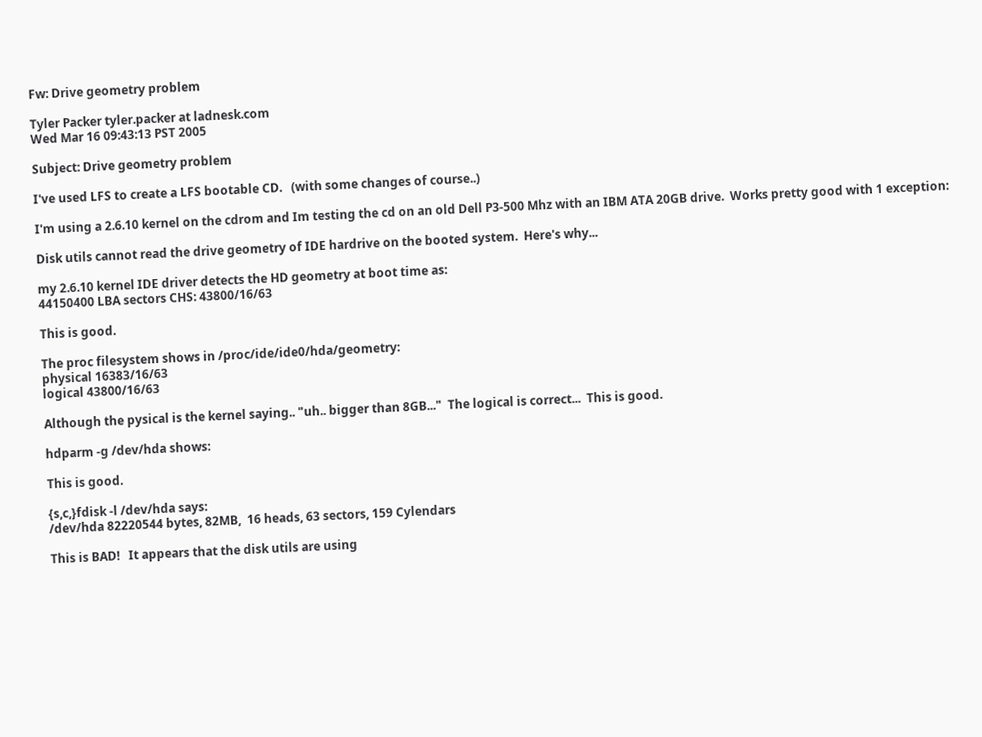Fw: Drive geometry problem

Tyler Packer tyler.packer at ladnesk.com
Wed Mar 16 09:43:13 PST 2005

Subject: Drive geometry problem

I've used LFS to create a LFS bootable CD.   (with some changes of course..)

I'm using a 2.6.10 kernel on the cdrom and Im testing the cd on an old Dell P3-500 Mhz with an IBM ATA 20GB drive.  Works pretty good with 1 exception:

Disk utils cannot read the drive geometry of IDE hardrive on the booted system.  Here's why...

my 2.6.10 kernel IDE driver detects the HD geometry at boot time as:
44150400 LBA sectors CHS: 43800/16/63

This is good.

The proc filesystem shows in /proc/ide/ide0/hda/geometry:
physical 16383/16/63
logical 43800/16/63

Although the pysical is the kernel saying.. "uh.. bigger than 8GB..."  The logical is correct...  This is good.

hdparm -g /dev/hda shows:

This is good.

{s,c,}fdisk -l /dev/hda says:
/dev/hda 82220544 bytes, 82MB,  16 heads, 63 sectors, 159 Cylendars

This is BAD!   It appears that the disk utils are using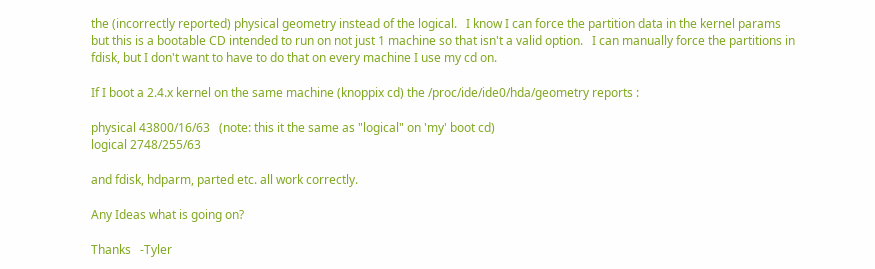the (incorrectly reported) physical geometry instead of the logical.   I know I can force the partition data in the kernel params but this is a bootable CD intended to run on not just 1 machine so that isn't a valid option.   I can manually force the partitions in fdisk, but I don't want to have to do that on every machine I use my cd on.

If I boot a 2.4.x kernel on the same machine (knoppix cd) the /proc/ide/ide0/hda/geometry reports :

physical 43800/16/63   (note: this it the same as "logical" on 'my' boot cd)
logical 2748/255/63

and fdisk, hdparm, parted etc. all work correctly.

Any Ideas what is going on?

Thanks   -Tyler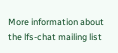More information about the lfs-chat mailing list